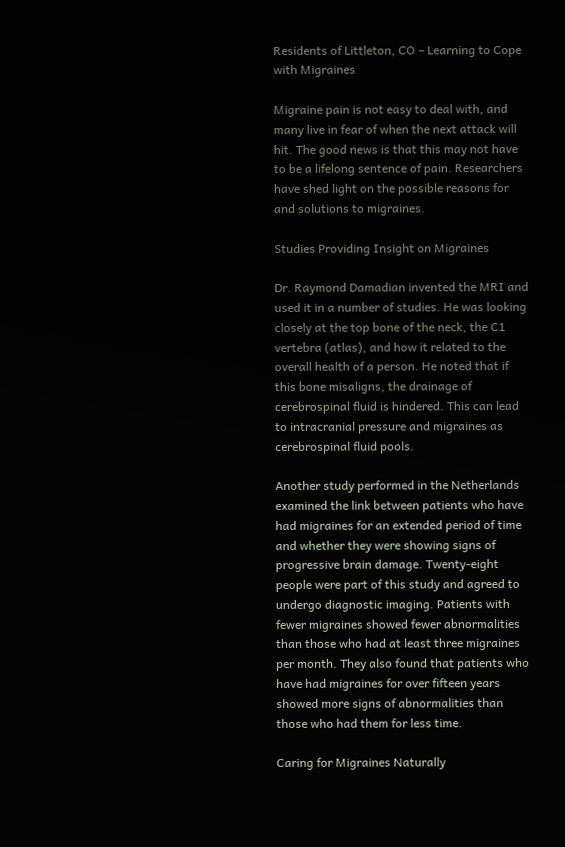Residents of Littleton, CO – Learning to Cope with Migraines

Migraine pain is not easy to deal with, and many live in fear of when the next attack will hit. The good news is that this may not have to be a lifelong sentence of pain. Researchers have shed light on the possible reasons for and solutions to migraines.

Studies Providing Insight on Migraines

Dr. Raymond Damadian invented the MRI and used it in a number of studies. He was looking closely at the top bone of the neck, the C1 vertebra (atlas), and how it related to the overall health of a person. He noted that if this bone misaligns, the drainage of cerebrospinal fluid is hindered. This can lead to intracranial pressure and migraines as cerebrospinal fluid pools.

Another study performed in the Netherlands examined the link between patients who have had migraines for an extended period of time and whether they were showing signs of progressive brain damage. Twenty-eight people were part of this study and agreed to undergo diagnostic imaging. Patients with fewer migraines showed fewer abnormalities than those who had at least three migraines per month. They also found that patients who have had migraines for over fifteen years showed more signs of abnormalities than those who had them for less time.

Caring for Migraines Naturally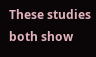These studies both show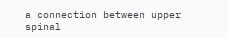a connection between upper spinal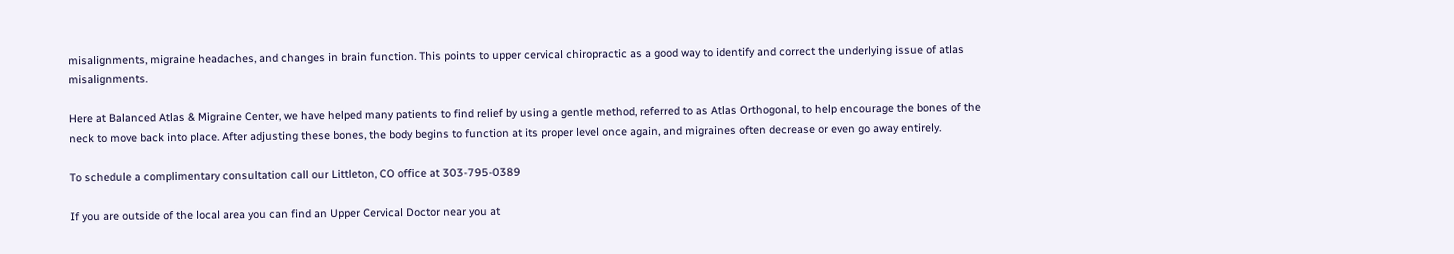misalignments, migraine headaches, and changes in brain function. This points to upper cervical chiropractic as a good way to identify and correct the underlying issue of atlas misalignments.

Here at Balanced Atlas & Migraine Center, we have helped many patients to find relief by using a gentle method, referred to as Atlas Orthogonal, to help encourage the bones of the neck to move back into place. After adjusting these bones, the body begins to function at its proper level once again, and migraines often decrease or even go away entirely.

To schedule a complimentary consultation call our Littleton, CO office at 303-795-0389

If you are outside of the local area you can find an Upper Cervical Doctor near you at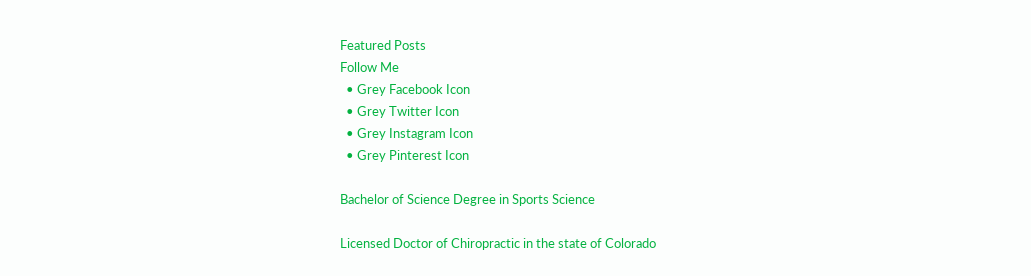Featured Posts
Follow Me
  • Grey Facebook Icon
  • Grey Twitter Icon
  • Grey Instagram Icon
  • Grey Pinterest Icon

Bachelor of Science Degree in Sports Science

Licensed Doctor of Chiropractic in the state of Colorado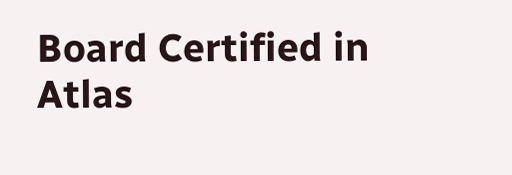Board Certified in Atlas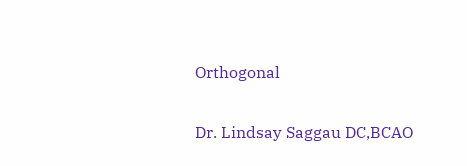Orthogonal

Dr. Lindsay Saggau DC,BCAO